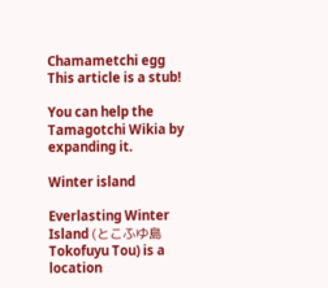Chamametchi egg This article is a stub!

You can help the Tamagotchi Wikia by expanding it.

Winter island

Everlasting Winter Island (とこふゆ島 Tokofuyu Tou) is a location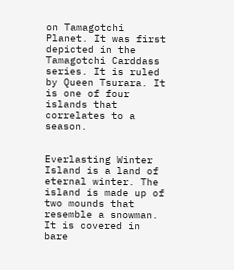on Tamagotchi Planet. It was first depicted in the Tamagotchi Carddass series. It is ruled by Queen Tsurara. It is one of four islands that correlates to a season.


Everlasting Winter Island is a land of eternal winter. The island is made up of two mounds that resemble a snowman. It is covered in bare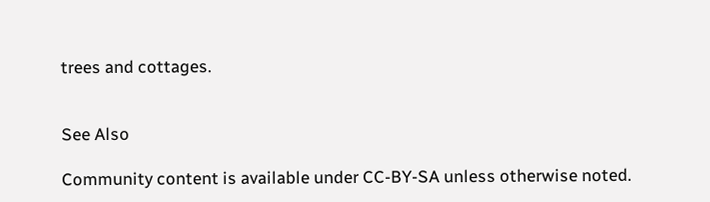trees and cottages.


See Also

Community content is available under CC-BY-SA unless otherwise noted.